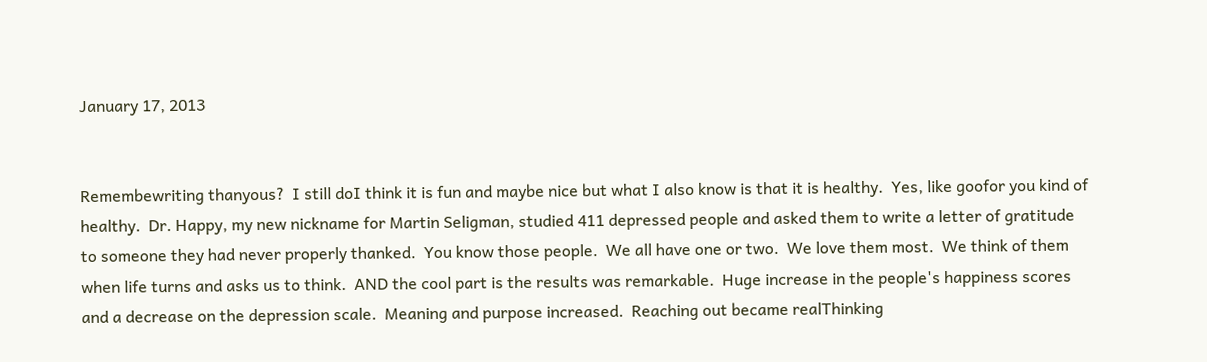January 17, 2013


Remembewriting thanyous?  I still doI think it is fun and maybe nice but what I also know is that it is healthy.  Yes, like goofor you kind of healthy.  Dr. Happy, my new nickname for Martin Seligman, studied 411 depressed people and asked them to write a letter of gratitude to someone they had never properly thanked.  You know those people.  We all have one or two.  We love them most.  We think of them when life turns and asks us to think.  AND the cool part is the results was remarkable.  Huge increase in the people's happiness scores and a decrease on the depression scale.  Meaning and purpose increased.  Reaching out became realThinking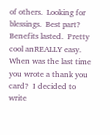of others.  Looking for blessings.  Best part?   Benefits lasted.  Pretty cool anREALLY easy. When was the last time you wrote a thank you card?  I decided to write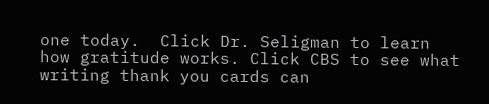one today.  Click Dr. Seligman to learn how gratitude works. Click CBS to see what writing thank you cards can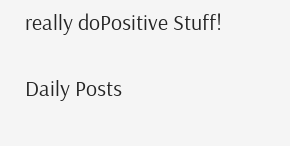really doPositive Stuff!

Daily Posts